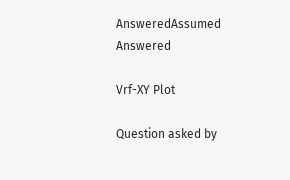AnsweredAssumed Answered

Vrf-XY Plot

Question asked by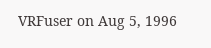VRFuser on Aug 5, 1996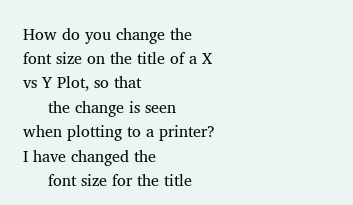How do you change the font size on the title of a X vs Y Plot, so that
     the change is seen when plotting to a printer?  I have changed the
     font size for the title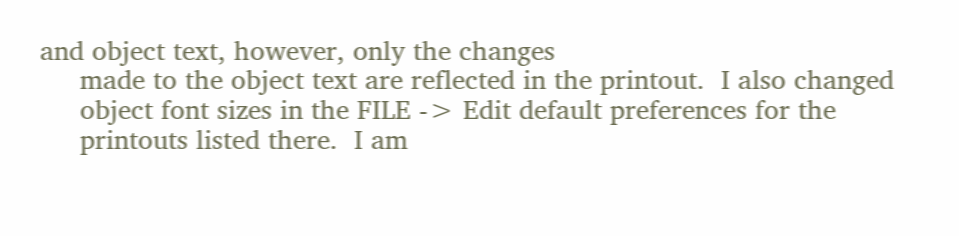and object text, however, only the changes
     made to the object text are reflected in the printout.  I also changed
     object font sizes in the FILE -> Edit default preferences for the
     printouts listed there.  I am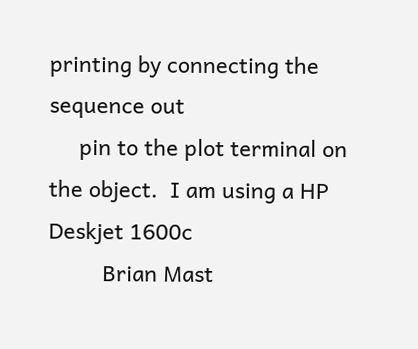printing by connecting the sequence out
     pin to the plot terminal on the object.  I am using a HP Deskjet 1600c
         Brian Mast